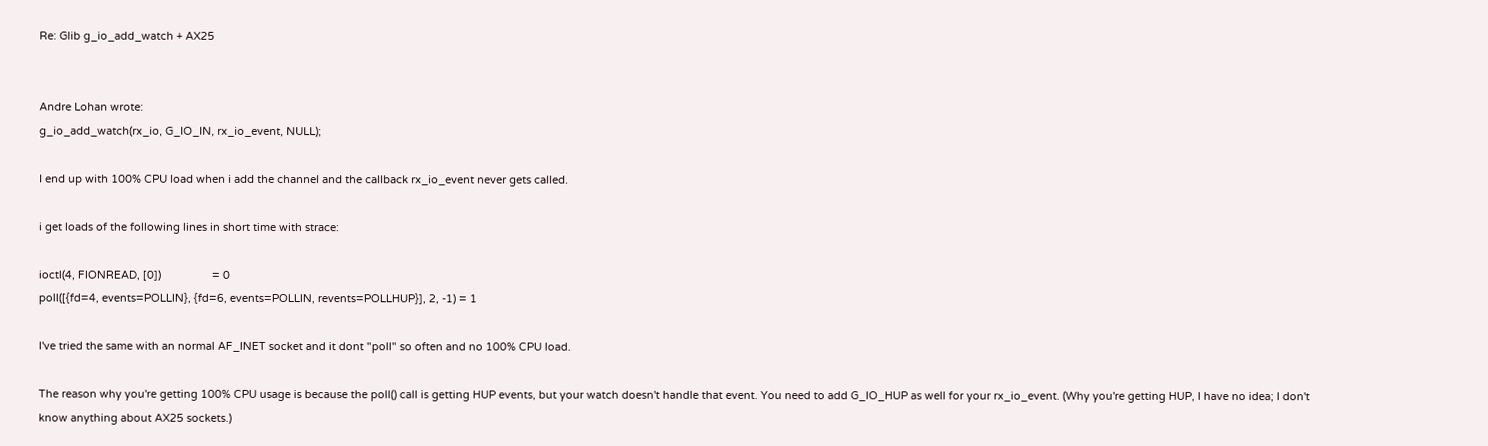Re: Glib g_io_add_watch + AX25


Andre Lohan wrote:
g_io_add_watch(rx_io, G_IO_IN, rx_io_event, NULL);

I end up with 100% CPU load when i add the channel and the callback rx_io_event never gets called.

i get loads of the following lines in short time with strace:

ioctl(4, FIONREAD, [0])                 = 0
poll([{fd=4, events=POLLIN}, {fd=6, events=POLLIN, revents=POLLHUP}], 2, -1) = 1

I've tried the same with an normal AF_INET socket and it dont "poll" so often and no 100% CPU load.

The reason why you're getting 100% CPU usage is because the poll() call is getting HUP events, but your watch doesn't handle that event. You need to add G_IO_HUP as well for your rx_io_event. (Why you're getting HUP, I have no idea; I don't know anything about AX25 sockets.)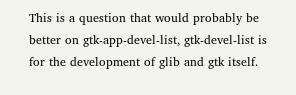This is a question that would probably be better on gtk-app-devel-list, gtk-devel-list is for the development of glib and gtk itself.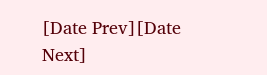[Date Prev][Date Next]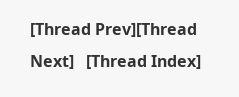[Thread Prev][Thread Next]   [Thread Index]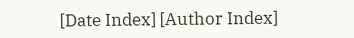[Date Index] [Author Index]